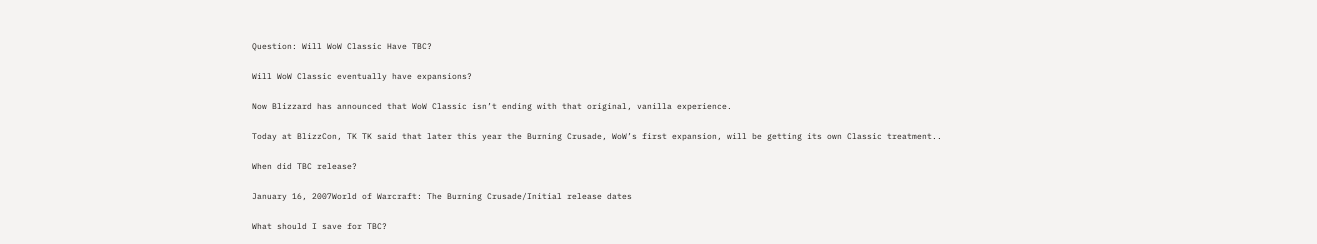Question: Will WoW Classic Have TBC?

Will WoW Classic eventually have expansions?

Now Blizzard has announced that WoW Classic isn’t ending with that original, vanilla experience.

Today at BlizzCon, TK TK said that later this year the Burning Crusade, WoW’s first expansion, will be getting its own Classic treatment..

When did TBC release?

January 16, 2007World of Warcraft: The Burning Crusade/Initial release dates

What should I save for TBC?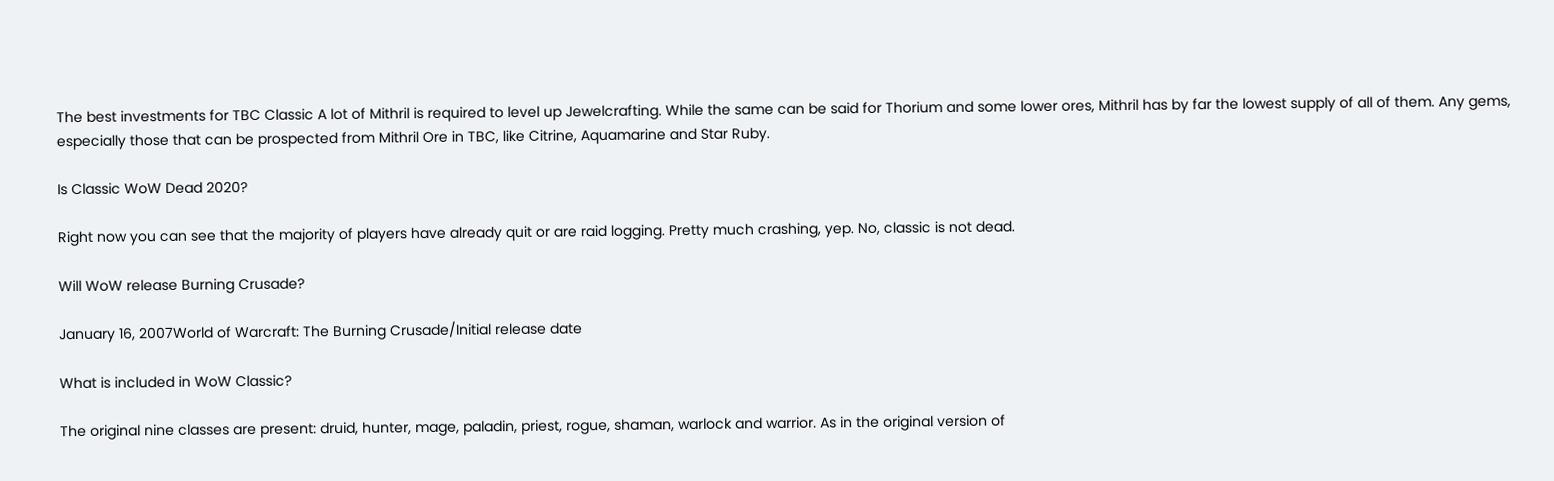The best investments for TBC Classic A lot of Mithril is required to level up Jewelcrafting. While the same can be said for Thorium and some lower ores, Mithril has by far the lowest supply of all of them. Any gems, especially those that can be prospected from Mithril Ore in TBC, like Citrine, Aquamarine and Star Ruby.

Is Classic WoW Dead 2020?

Right now you can see that the majority of players have already quit or are raid logging. Pretty much crashing, yep. No, classic is not dead.

Will WoW release Burning Crusade?

January 16, 2007World of Warcraft: The Burning Crusade/Initial release date

What is included in WoW Classic?

The original nine classes are present: druid, hunter, mage, paladin, priest, rogue, shaman, warlock and warrior. As in the original version of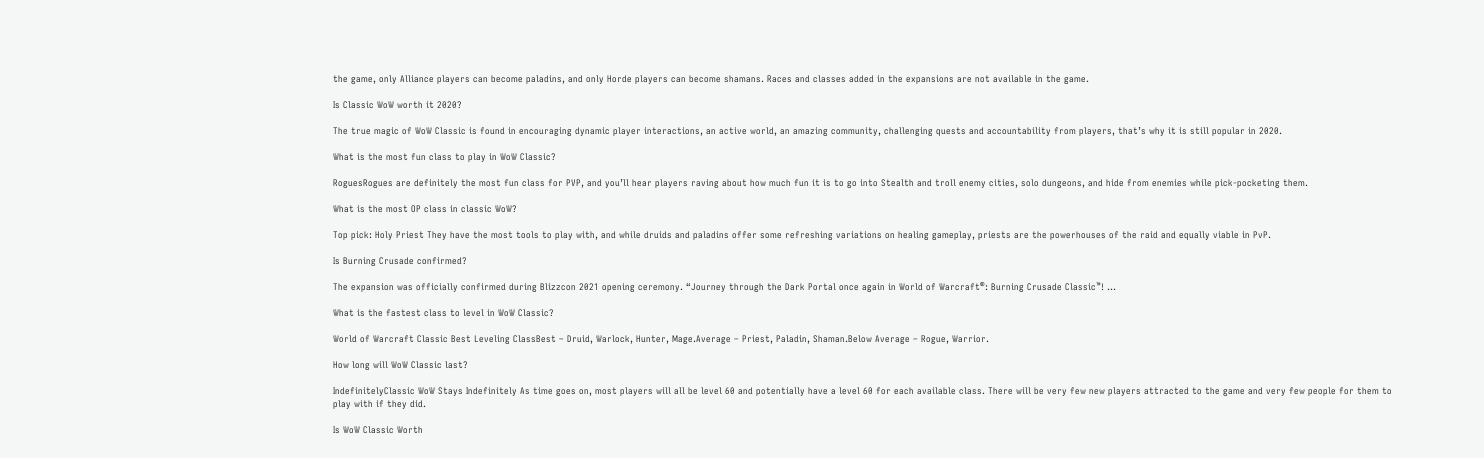the game, only Alliance players can become paladins, and only Horde players can become shamans. Races and classes added in the expansions are not available in the game.

Is Classic WoW worth it 2020?

The true magic of WoW Classic is found in encouraging dynamic player interactions, an active world, an amazing community, challenging quests and accountability from players, that’s why it is still popular in 2020.

What is the most fun class to play in WoW Classic?

RoguesRogues are definitely the most fun class for PVP, and you’ll hear players raving about how much fun it is to go into Stealth and troll enemy cities, solo dungeons, and hide from enemies while pick-pocketing them.

What is the most OP class in classic WoW?

Top pick: Holy Priest They have the most tools to play with, and while druids and paladins offer some refreshing variations on healing gameplay, priests are the powerhouses of the raid and equally viable in PvP.

Is Burning Crusade confirmed?

The expansion was officially confirmed during Blizzcon 2021 opening ceremony. “Journey through the Dark Portal once again in World of Warcraft®: Burning Crusade Classic™! …

What is the fastest class to level in WoW Classic?

World of Warcraft Classic Best Leveling ClassBest – Druid, Warlock, Hunter, Mage.Average – Priest, Paladin, Shaman.Below Average – Rogue, Warrior.

How long will WoW Classic last?

IndefinitelyClassic WoW Stays Indefinitely As time goes on, most players will all be level 60 and potentially have a level 60 for each available class. There will be very few new players attracted to the game and very few people for them to play with if they did.

Is WoW Classic Worth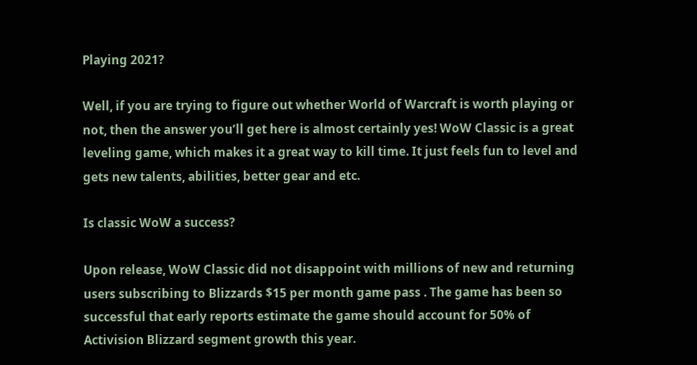Playing 2021?

Well, if you are trying to figure out whether World of Warcraft is worth playing or not, then the answer you’ll get here is almost certainly yes! WoW Classic is a great leveling game, which makes it a great way to kill time. It just feels fun to level and gets new talents, abilities, better gear and etc.

Is classic WoW a success?

Upon release, WoW Classic did not disappoint with millions of new and returning users subscribing to Blizzards $15 per month game pass . The game has been so successful that early reports estimate the game should account for 50% of Activision Blizzard segment growth this year.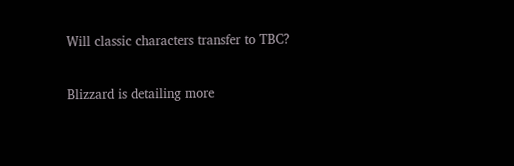Will classic characters transfer to TBC?

Blizzard is detailing more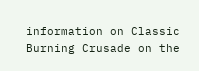information on Classic Burning Crusade on the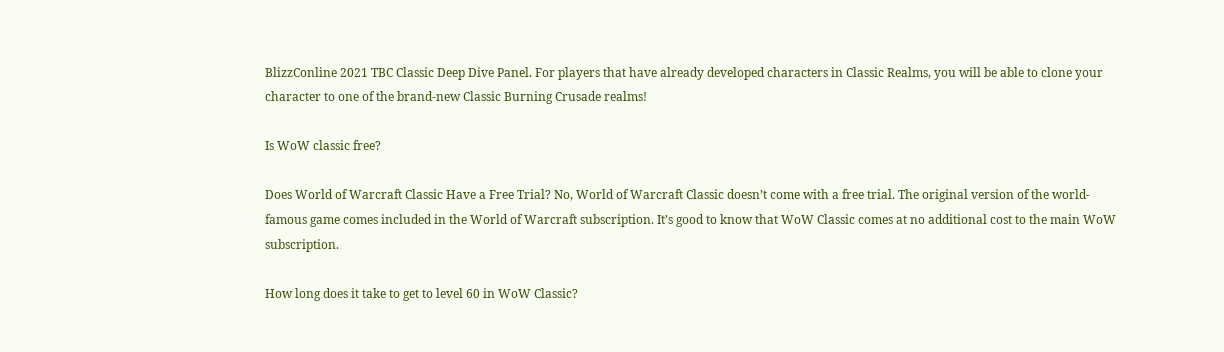BlizzConline 2021 TBC Classic Deep Dive Panel. For players that have already developed characters in Classic Realms, you will be able to clone your character to one of the brand-new Classic Burning Crusade realms!

Is WoW classic free?

Does World of Warcraft Classic Have a Free Trial? No, World of Warcraft Classic doesn’t come with a free trial. The original version of the world-famous game comes included in the World of Warcraft subscription. It’s good to know that WoW Classic comes at no additional cost to the main WoW subscription.

How long does it take to get to level 60 in WoW Classic?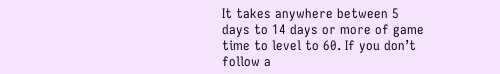It takes anywhere between 5 days to 14 days or more of game time to level to 60. If you don’t follow a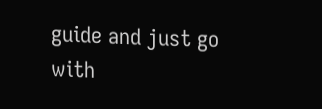guide and just go with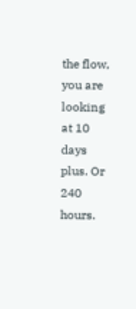the flow, you are looking at 10 days plus. Or 240 hours.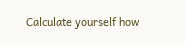Calculate yourself how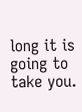long it is going to take you.